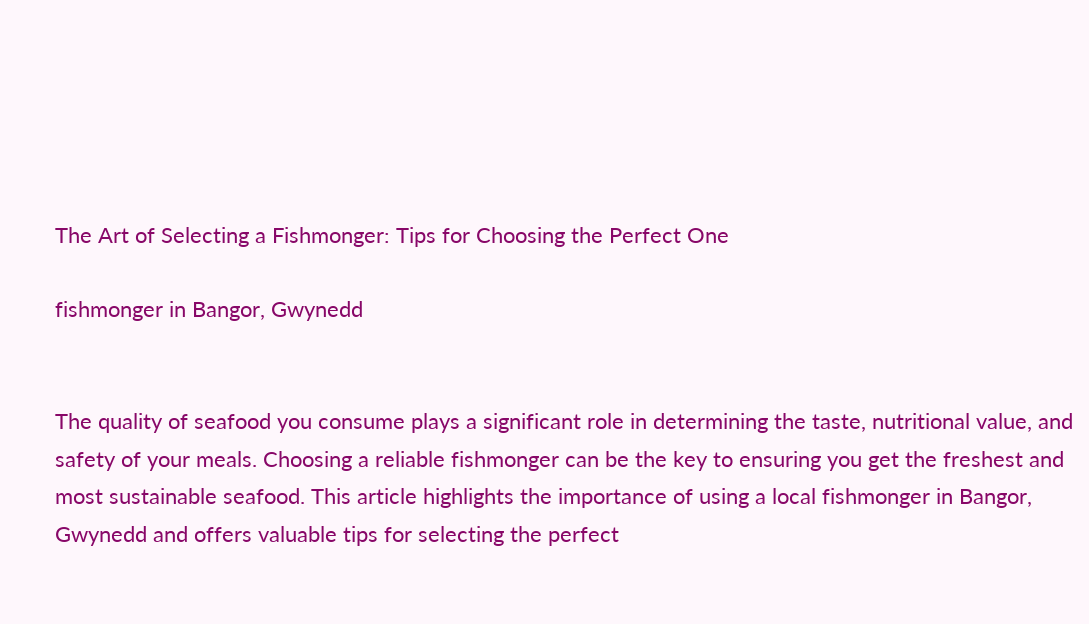The Art of Selecting a Fishmonger: Tips for Choosing the Perfect One

fishmonger in Bangor, Gwynedd


The quality of seafood you consume plays a significant role in determining the taste, nutritional value, and safety of your meals. Choosing a reliable fishmonger can be the key to ensuring you get the freshest and most sustainable seafood. This article highlights the importance of using a local fishmonger in Bangor, Gwynedd and offers valuable tips for selecting the perfect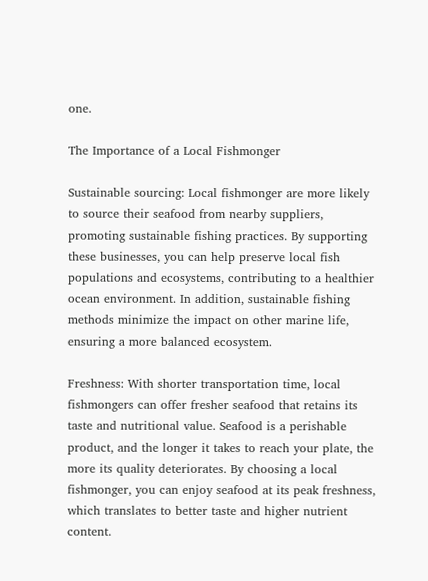one.

The Importance of a Local Fishmonger

Sustainable sourcing: Local fishmonger are more likely to source their seafood from nearby suppliers, promoting sustainable fishing practices. By supporting these businesses, you can help preserve local fish populations and ecosystems, contributing to a healthier ocean environment. In addition, sustainable fishing methods minimize the impact on other marine life, ensuring a more balanced ecosystem.

Freshness: With shorter transportation time, local fishmongers can offer fresher seafood that retains its taste and nutritional value. Seafood is a perishable product, and the longer it takes to reach your plate, the more its quality deteriorates. By choosing a local fishmonger, you can enjoy seafood at its peak freshness, which translates to better taste and higher nutrient content.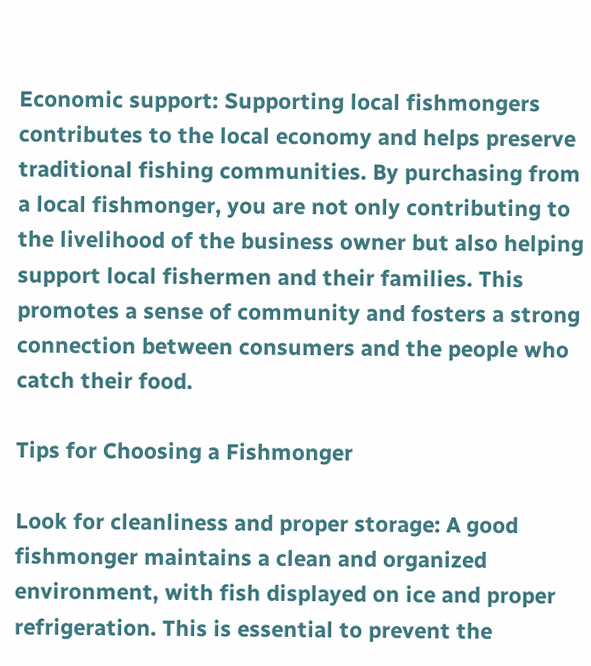Economic support: Supporting local fishmongers contributes to the local economy and helps preserve traditional fishing communities. By purchasing from a local fishmonger, you are not only contributing to the livelihood of the business owner but also helping support local fishermen and their families. This promotes a sense of community and fosters a strong connection between consumers and the people who catch their food.

Tips for Choosing a Fishmonger

Look for cleanliness and proper storage: A good fishmonger maintains a clean and organized environment, with fish displayed on ice and proper refrigeration. This is essential to prevent the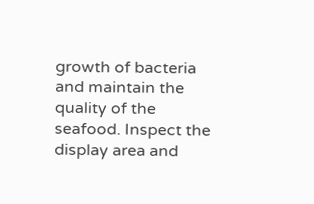growth of bacteria and maintain the quality of the seafood. Inspect the display area and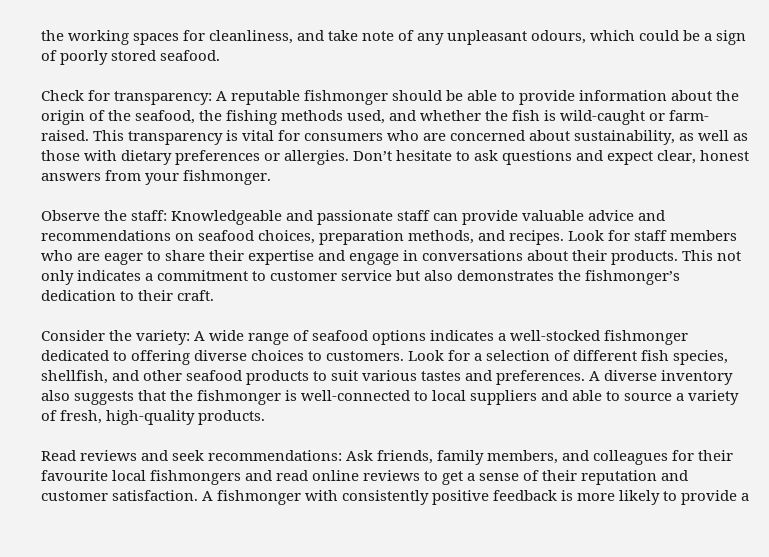the working spaces for cleanliness, and take note of any unpleasant odours, which could be a sign of poorly stored seafood.

Check for transparency: A reputable fishmonger should be able to provide information about the origin of the seafood, the fishing methods used, and whether the fish is wild-caught or farm-raised. This transparency is vital for consumers who are concerned about sustainability, as well as those with dietary preferences or allergies. Don’t hesitate to ask questions and expect clear, honest answers from your fishmonger.

Observe the staff: Knowledgeable and passionate staff can provide valuable advice and recommendations on seafood choices, preparation methods, and recipes. Look for staff members who are eager to share their expertise and engage in conversations about their products. This not only indicates a commitment to customer service but also demonstrates the fishmonger’s dedication to their craft.

Consider the variety: A wide range of seafood options indicates a well-stocked fishmonger dedicated to offering diverse choices to customers. Look for a selection of different fish species, shellfish, and other seafood products to suit various tastes and preferences. A diverse inventory also suggests that the fishmonger is well-connected to local suppliers and able to source a variety of fresh, high-quality products.

Read reviews and seek recommendations: Ask friends, family members, and colleagues for their favourite local fishmongers and read online reviews to get a sense of their reputation and customer satisfaction. A fishmonger with consistently positive feedback is more likely to provide a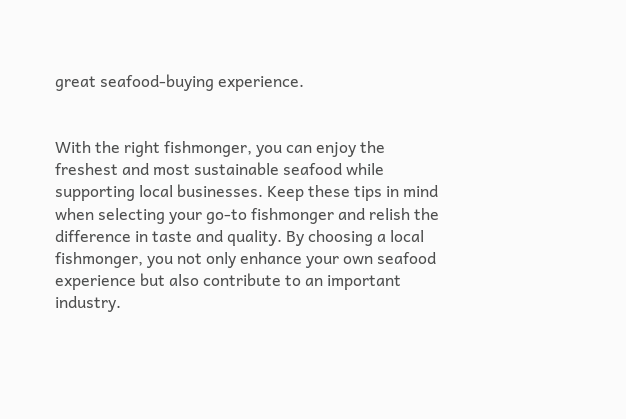great seafood-buying experience.


With the right fishmonger, you can enjoy the freshest and most sustainable seafood while supporting local businesses. Keep these tips in mind when selecting your go-to fishmonger and relish the difference in taste and quality. By choosing a local fishmonger, you not only enhance your own seafood experience but also contribute to an important industry.